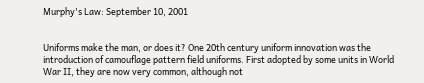Murphy's Law: September 10, 2001


Uniforms make the man, or does it? One 20th century uniform innovation was the introduction of camouflage pattern field uniforms. First adopted by some units in World War II, they are now very common, although not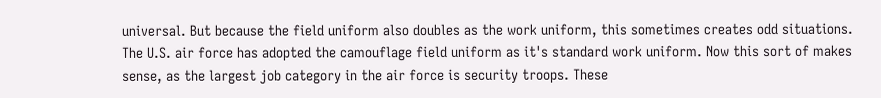universal. But because the field uniform also doubles as the work uniform, this sometimes creates odd situations. The U.S. air force has adopted the camouflage field uniform as it's standard work uniform. Now this sort of makes sense, as the largest job category in the air force is security troops. These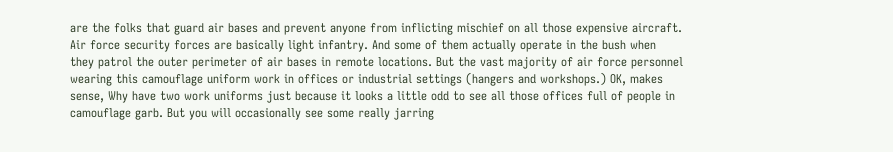are the folks that guard air bases and prevent anyone from inflicting mischief on all those expensive aircraft. Air force security forces are basically light infantry. And some of them actually operate in the bush when they patrol the outer perimeter of air bases in remote locations. But the vast majority of air force personnel wearing this camouflage uniform work in offices or industrial settings (hangers and workshops.) OK, makes sense, Why have two work uniforms just because it looks a little odd to see all those offices full of people in camouflage garb. But you will occasionally see some really jarring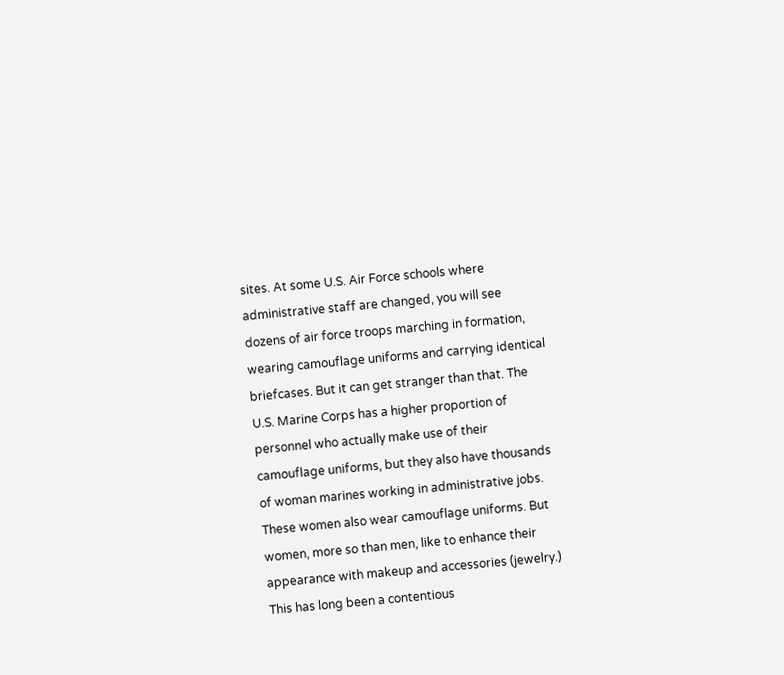sites. At some U.S. Air Force schools where administrative staff are changed, you will see dozens of air force troops marching in formation, wearing camouflage uniforms and carrying identical briefcases. But it can get stranger than that. The U.S. Marine Corps has a higher proportion of personnel who actually make use of their camouflage uniforms, but they also have thousands of woman marines working in administrative jobs. These women also wear camouflage uniforms. But women, more so than men, like to enhance their appearance with makeup and accessories (jewelry.) This has long been a contentious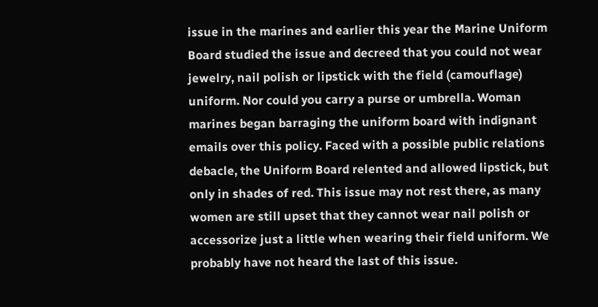issue in the marines and earlier this year the Marine Uniform Board studied the issue and decreed that you could not wear jewelry, nail polish or lipstick with the field (camouflage) uniform. Nor could you carry a purse or umbrella. Woman marines began barraging the uniform board with indignant emails over this policy. Faced with a possible public relations debacle, the Uniform Board relented and allowed lipstick, but only in shades of red. This issue may not rest there, as many women are still upset that they cannot wear nail polish or accessorize just a little when wearing their field uniform. We probably have not heard the last of this issue.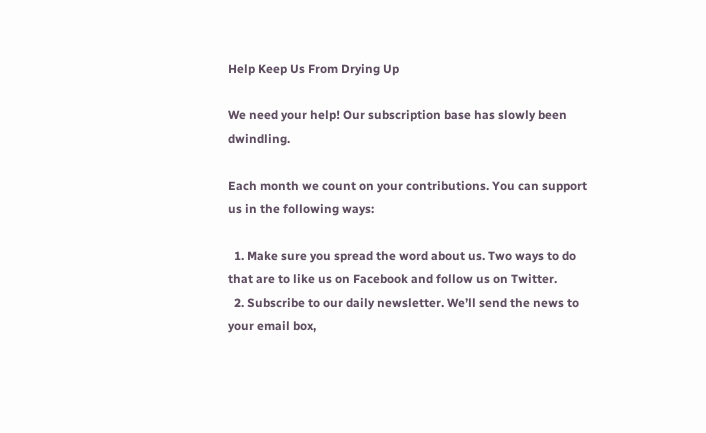Help Keep Us From Drying Up

We need your help! Our subscription base has slowly been dwindling.

Each month we count on your contributions. You can support us in the following ways:

  1. Make sure you spread the word about us. Two ways to do that are to like us on Facebook and follow us on Twitter.
  2. Subscribe to our daily newsletter. We’ll send the news to your email box,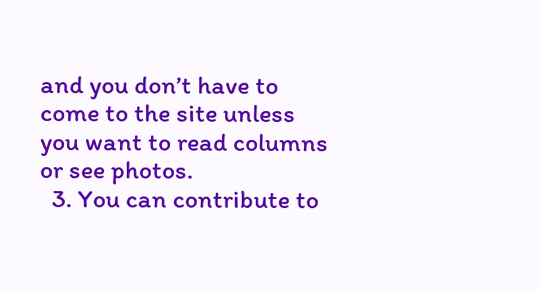and you don’t have to come to the site unless you want to read columns or see photos.
  3. You can contribute to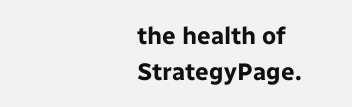the health of StrategyPage.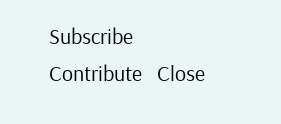Subscribe   Contribute   Close